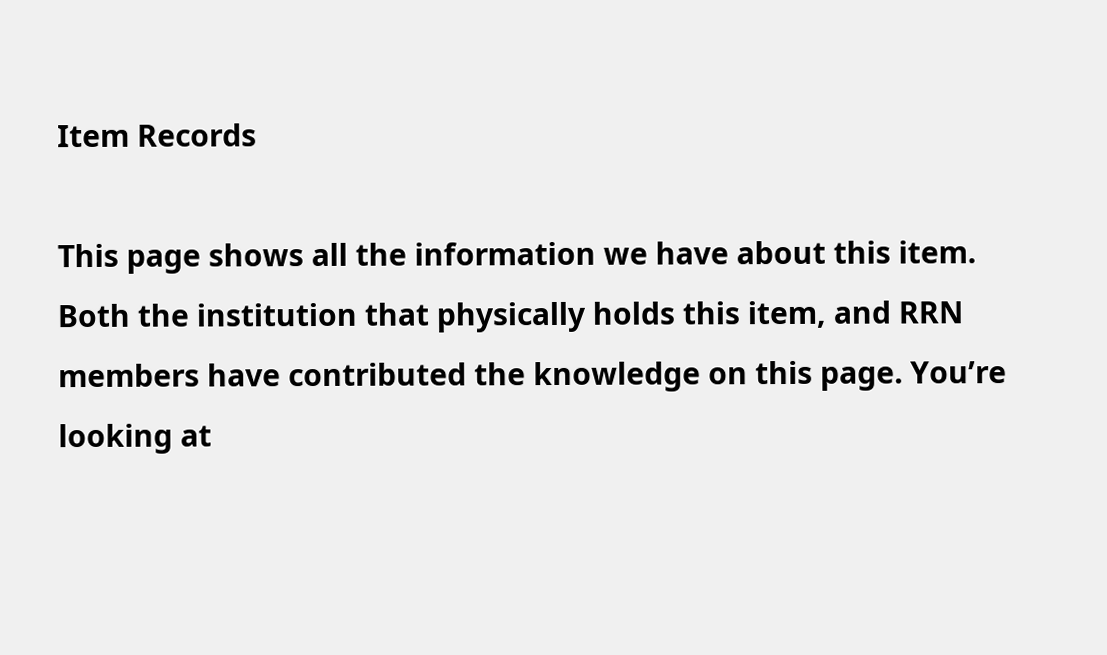Item Records

This page shows all the information we have about this item. Both the institution that physically holds this item, and RRN members have contributed the knowledge on this page. You’re looking at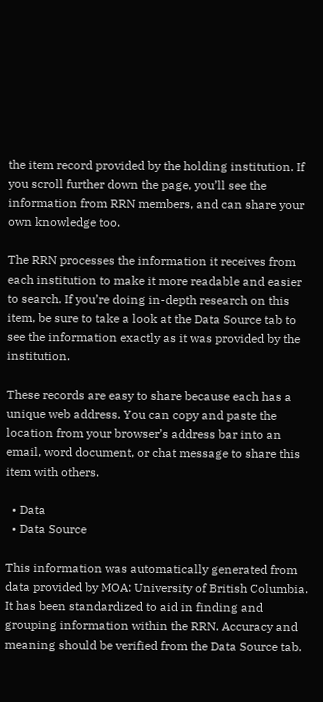the item record provided by the holding institution. If you scroll further down the page, you’ll see the information from RRN members, and can share your own knowledge too.

The RRN processes the information it receives from each institution to make it more readable and easier to search. If you’re doing in-depth research on this item, be sure to take a look at the Data Source tab to see the information exactly as it was provided by the institution.

These records are easy to share because each has a unique web address. You can copy and paste the location from your browser’s address bar into an email, word document, or chat message to share this item with others.

  • Data
  • Data Source

This information was automatically generated from data provided by MOA: University of British Columbia. It has been standardized to aid in finding and grouping information within the RRN. Accuracy and meaning should be verified from the Data Source tab.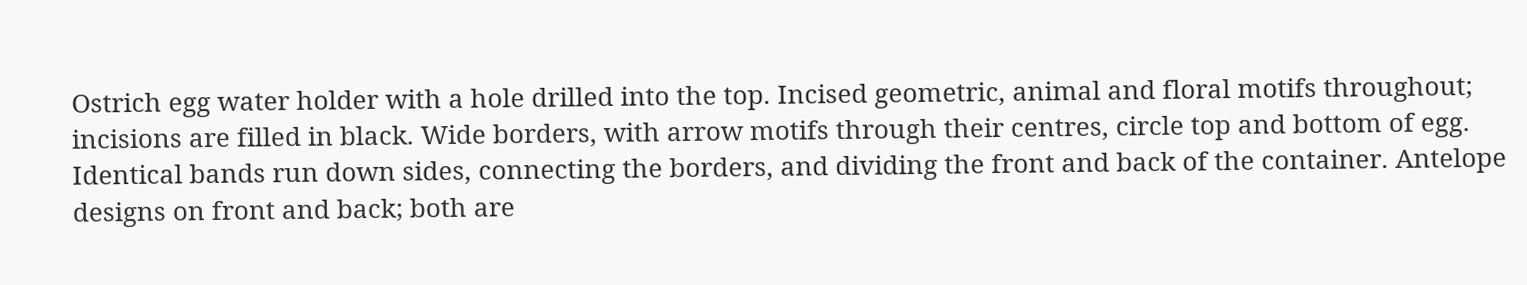Ostrich egg water holder with a hole drilled into the top. Incised geometric, animal and floral motifs throughout; incisions are filled in black. Wide borders, with arrow motifs through their centres, circle top and bottom of egg. Identical bands run down sides, connecting the borders, and dividing the front and back of the container. Antelope designs on front and back; both are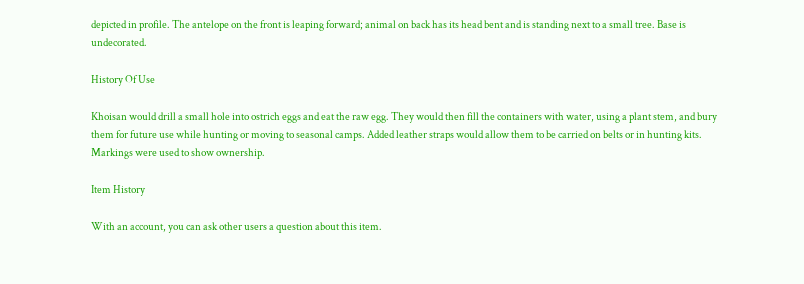depicted in profile. The antelope on the front is leaping forward; animal on back has its head bent and is standing next to a small tree. Base is undecorated.

History Of Use

Khoisan would drill a small hole into ostrich eggs and eat the raw egg. They would then fill the containers with water, using a plant stem, and bury them for future use while hunting or moving to seasonal camps. Added leather straps would allow them to be carried on belts or in hunting kits. Markings were used to show ownership.

Item History

With an account, you can ask other users a question about this item.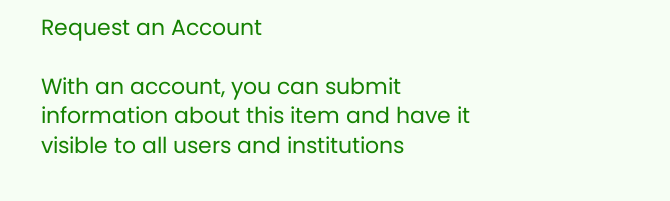Request an Account

With an account, you can submit information about this item and have it visible to all users and institutions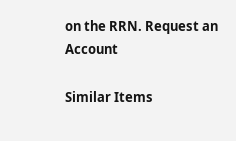on the RRN. Request an Account

Similar Items